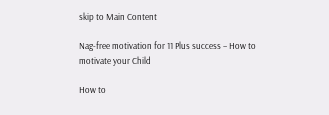skip to Main Content

Nag-free motivation for 11 Plus success – How to motivate your Child

How to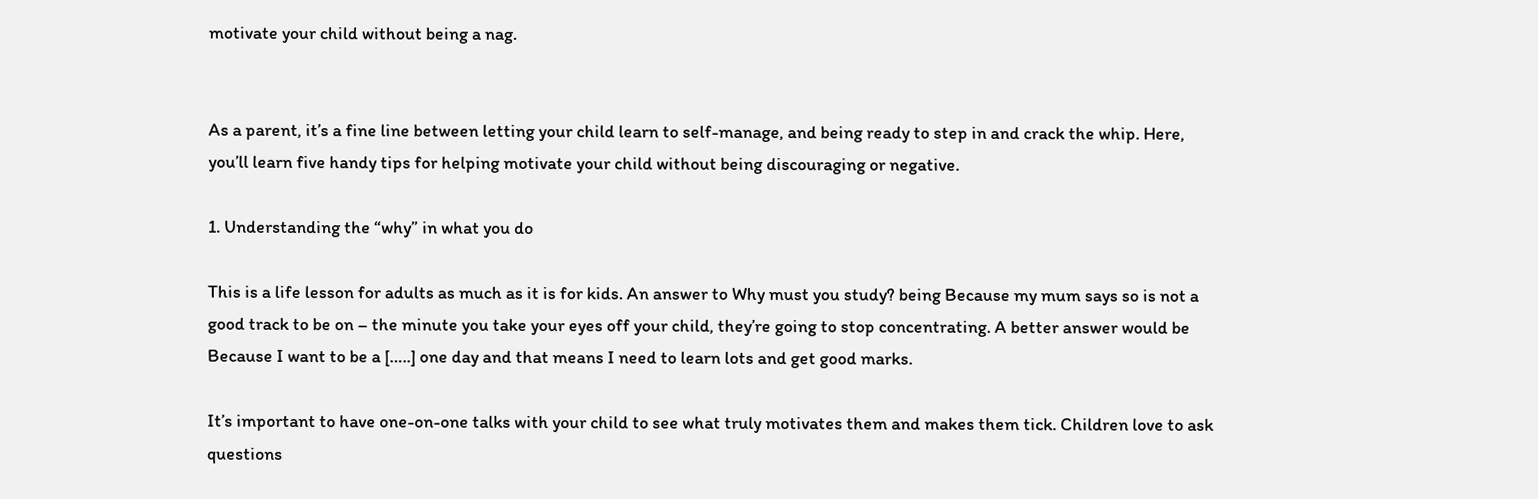motivate your child without being a nag.


As a parent, it’s a fine line between letting your child learn to self-manage, and being ready to step in and crack the whip. Here, you’ll learn five handy tips for helping motivate your child without being discouraging or negative.

1. Understanding the “why” in what you do

This is a life lesson for adults as much as it is for kids. An answer to Why must you study? being Because my mum says so is not a good track to be on – the minute you take your eyes off your child, they’re going to stop concentrating. A better answer would be Because I want to be a […..] one day and that means I need to learn lots and get good marks.

It’s important to have one-on-one talks with your child to see what truly motivates them and makes them tick. Children love to ask questions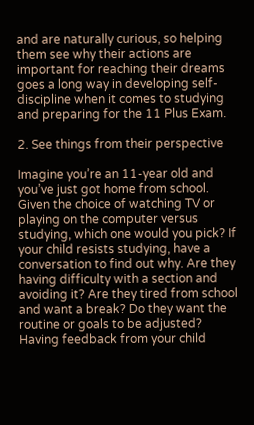and are naturally curious, so helping them see why their actions are important for reaching their dreams goes a long way in developing self-discipline when it comes to studying and preparing for the 11 Plus Exam.

2. See things from their perspective

Imagine you’re an 11-year old and you’ve just got home from school. Given the choice of watching TV or playing on the computer versus studying, which one would you pick? If your child resists studying, have a conversation to find out why. Are they having difficulty with a section and avoiding it? Are they tired from school and want a break? Do they want the routine or goals to be adjusted? Having feedback from your child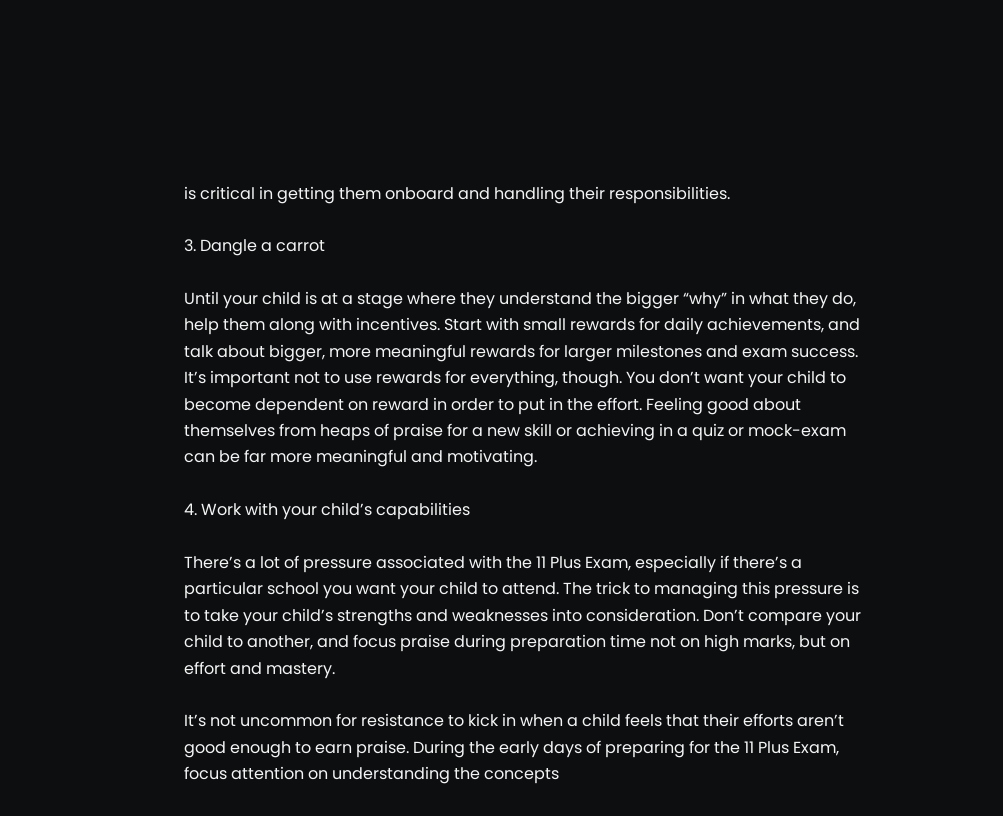is critical in getting them onboard and handling their responsibilities.

3. Dangle a carrot

Until your child is at a stage where they understand the bigger “why” in what they do, help them along with incentives. Start with small rewards for daily achievements, and talk about bigger, more meaningful rewards for larger milestones and exam success. It’s important not to use rewards for everything, though. You don’t want your child to become dependent on reward in order to put in the effort. Feeling good about themselves from heaps of praise for a new skill or achieving in a quiz or mock-exam can be far more meaningful and motivating.

4. Work with your child’s capabilities

There’s a lot of pressure associated with the 11 Plus Exam, especially if there’s a particular school you want your child to attend. The trick to managing this pressure is to take your child’s strengths and weaknesses into consideration. Don’t compare your child to another, and focus praise during preparation time not on high marks, but on effort and mastery.

It’s not uncommon for resistance to kick in when a child feels that their efforts aren’t good enough to earn praise. During the early days of preparing for the 11 Plus Exam, focus attention on understanding the concepts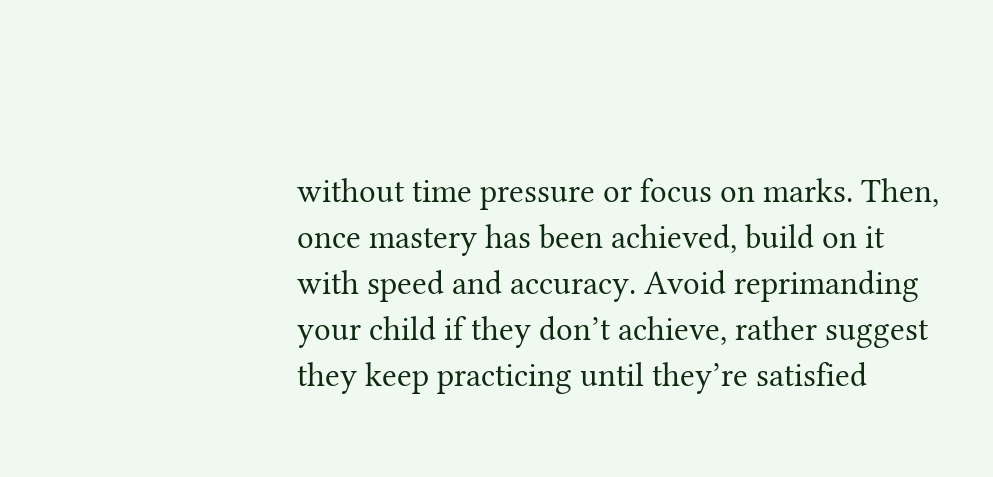without time pressure or focus on marks. Then, once mastery has been achieved, build on it with speed and accuracy. Avoid reprimanding your child if they don’t achieve, rather suggest they keep practicing until they’re satisfied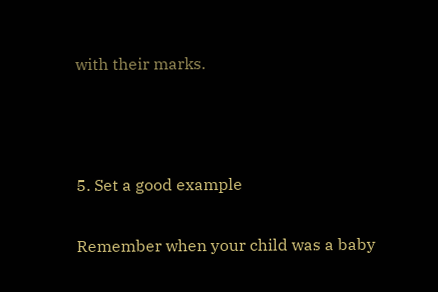with their marks.



5. Set a good example

Remember when your child was a baby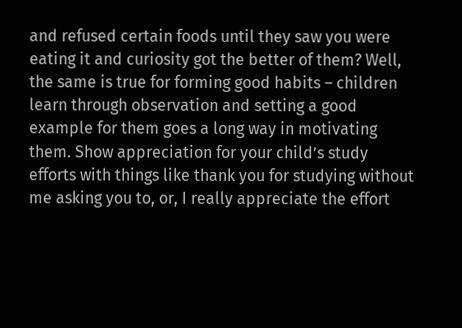and refused certain foods until they saw you were eating it and curiosity got the better of them? Well, the same is true for forming good habits – children learn through observation and setting a good example for them goes a long way in motivating them. Show appreciation for your child’s study efforts with things like thank you for studying without me asking you to, or, I really appreciate the effort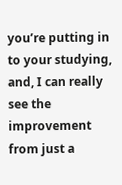you’re putting in to your studying, and, I can really see the improvement from just a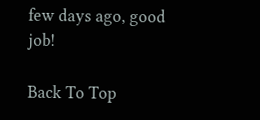few days ago, good job!

Back To Top